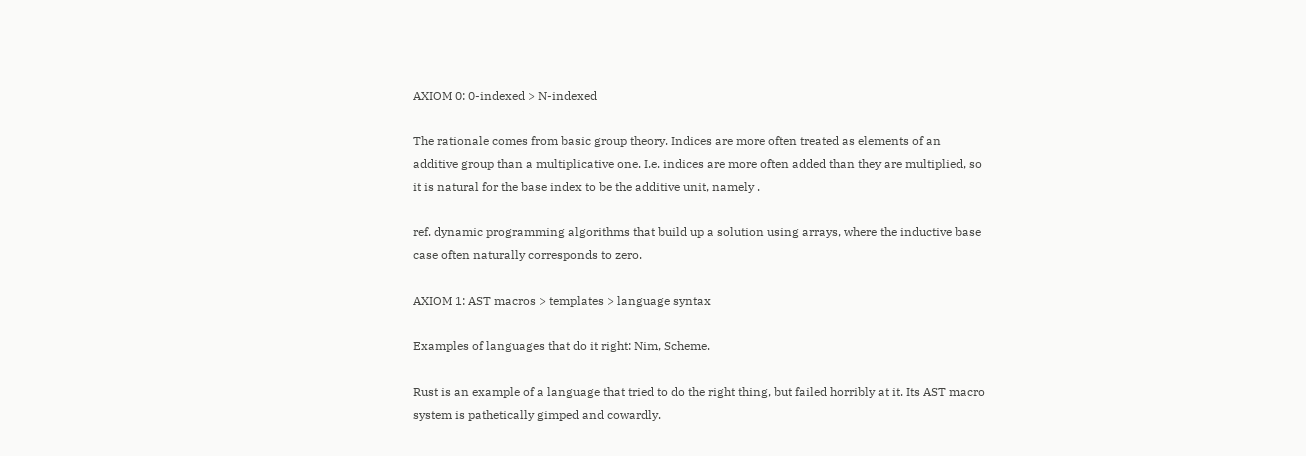AXIOM 0: 0-indexed > N-indexed

The rationale comes from basic group theory. Indices are more often treated as elements of an additive group than a multiplicative one. I.e. indices are more often added than they are multiplied, so it is natural for the base index to be the additive unit, namely .

ref. dynamic programming algorithms that build up a solution using arrays, where the inductive base case often naturally corresponds to zero.

AXIOM 1: AST macros > templates > language syntax

Examples of languages that do it right: Nim, Scheme.

Rust is an example of a language that tried to do the right thing, but failed horribly at it. Its AST macro system is pathetically gimped and cowardly.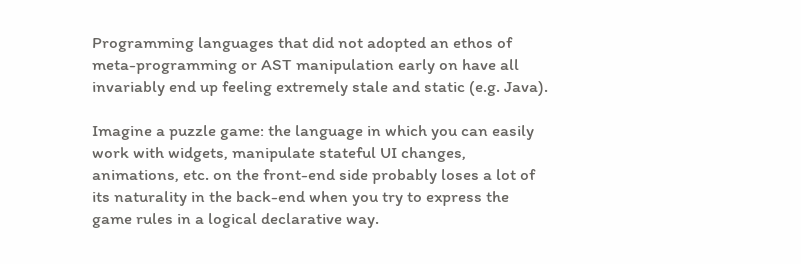Programming languages that did not adopted an ethos of meta-programming or AST manipulation early on have all invariably end up feeling extremely stale and static (e.g. Java).

Imagine a puzzle game: the language in which you can easily work with widgets, manipulate stateful UI changes, animations, etc. on the front-end side probably loses a lot of its naturality in the back-end when you try to express the game rules in a logical declarative way.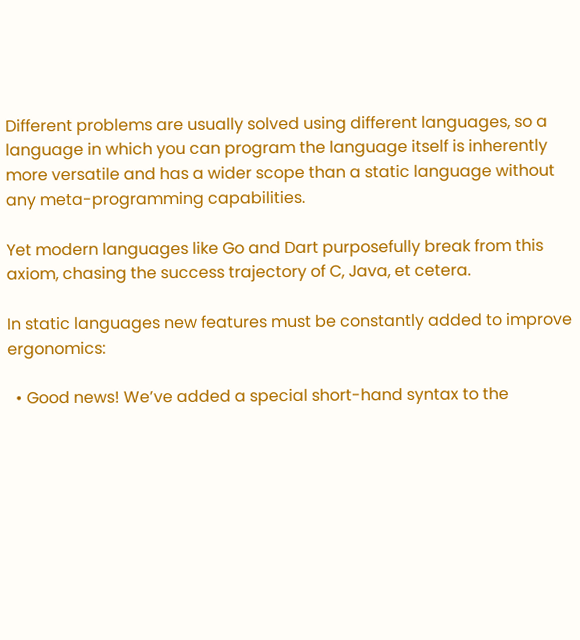Different problems are usually solved using different languages, so a language in which you can program the language itself is inherently more versatile and has a wider scope than a static language without any meta-programming capabilities.

Yet modern languages like Go and Dart purposefully break from this axiom, chasing the success trajectory of C, Java, et cetera.

In static languages new features must be constantly added to improve ergonomics:

  • Good news! We’ve added a special short-hand syntax to the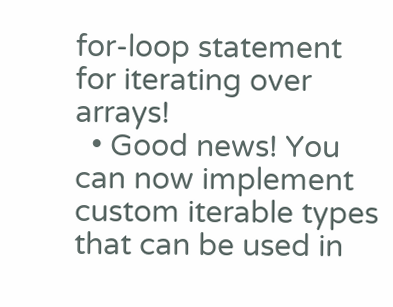for-loop statement for iterating over arrays!
  • Good news! You can now implement custom iterable types that can be used in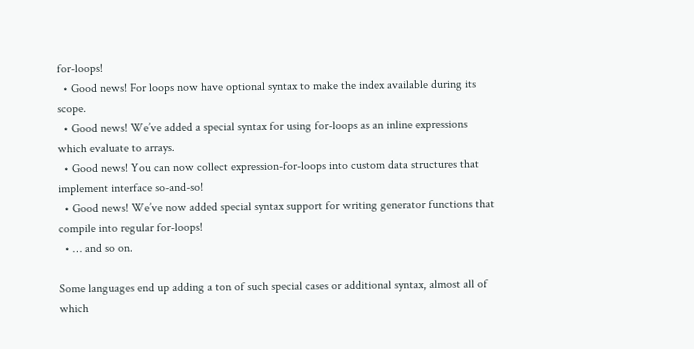for-loops!
  • Good news! For loops now have optional syntax to make the index available during its scope.
  • Good news! We’ve added a special syntax for using for-loops as an inline expressions which evaluate to arrays.
  • Good news! You can now collect expression-for-loops into custom data structures that implement interface so-and-so!
  • Good news! We’ve now added special syntax support for writing generator functions that compile into regular for-loops!
  • … and so on.

Some languages end up adding a ton of such special cases or additional syntax, almost all of which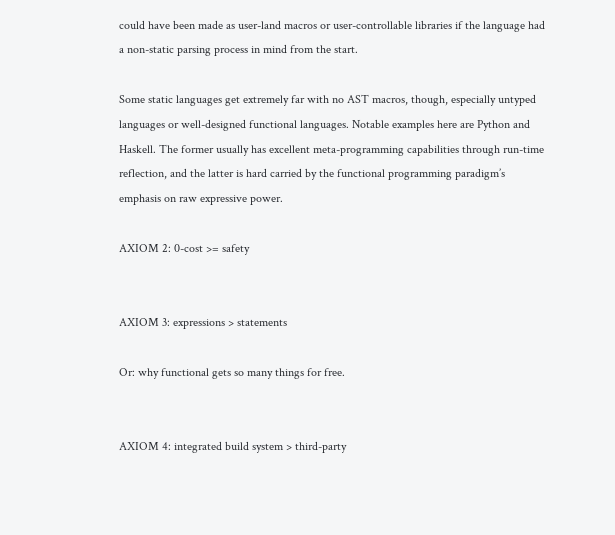could have been made as user-land macros or user-controllable libraries if the language had a non-static parsing process in mind from the start.

Some static languages get extremely far with no AST macros, though, especially untyped languages or well-designed functional languages. Notable examples here are Python and Haskell. The former usually has excellent meta-programming capabilities through run-time reflection, and the latter is hard carried by the functional programming paradigm’s emphasis on raw expressive power.

AXIOM 2: 0-cost >= safety


AXIOM 3: expressions > statements

Or: why functional gets so many things for free.


AXIOM 4: integrated build system > third-party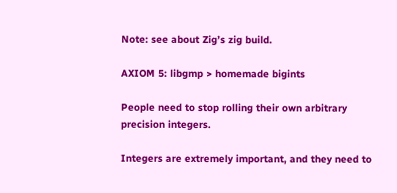Note: see about Zig’s zig build.

AXIOM 5: libgmp > homemade bigints

People need to stop rolling their own arbitrary precision integers.

Integers are extremely important, and they need to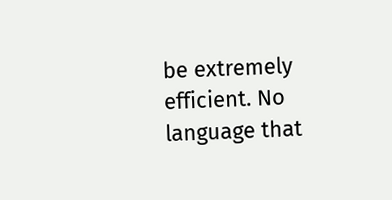be extremely efficient. No language that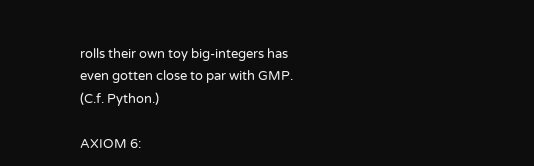rolls their own toy big-integers has even gotten close to par with GMP. (C.f. Python.)

AXIOM 6: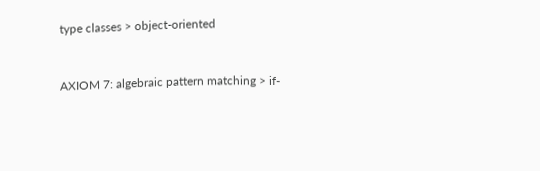type classes > object-oriented


AXIOM 7: algebraic pattern matching > if-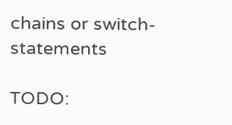chains or switch-statements

TODO: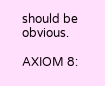should be obvious.

AXIOM 8: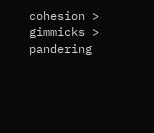cohesion > gimmicks > pandering